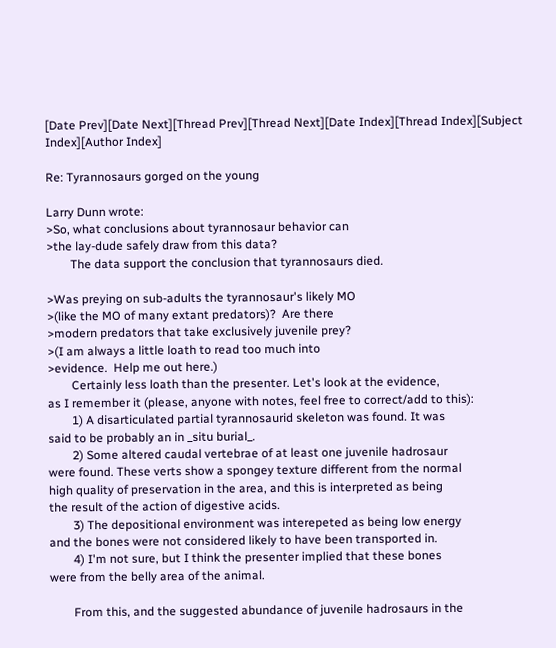[Date Prev][Date Next][Thread Prev][Thread Next][Date Index][Thread Index][Subject Index][Author Index]

Re: Tyrannosaurs gorged on the young

Larry Dunn wrote:
>So, what conclusions about tyrannosaur behavior can
>the lay-dude safely draw from this data?
        The data support the conclusion that tyrannosaurs died.

>Was preying on sub-adults the tyrannosaur's likely MO
>(like the MO of many extant predators)?  Are there
>modern predators that take exclusively juvenile prey?
>(I am always a little loath to read too much into
>evidence.  Help me out here.)
        Certainly less loath than the presenter. Let's look at the evidence,
as I remember it (please, anyone with notes, feel free to correct/add to this):
        1) A disarticulated partial tyrannosaurid skeleton was found. It was
said to be probably an in _situ burial_.
        2) Some altered caudal vertebrae of at least one juvenile hadrosaur
were found. These verts show a spongey texture different from the normal
high quality of preservation in the area, and this is interpreted as being
the result of the action of digestive acids.
        3) The depositional environment was interepeted as being low energy
and the bones were not considered likely to have been transported in.
        4) I'm not sure, but I think the presenter implied that these bones
were from the belly area of the animal.

        From this, and the suggested abundance of juvenile hadrosaurs in the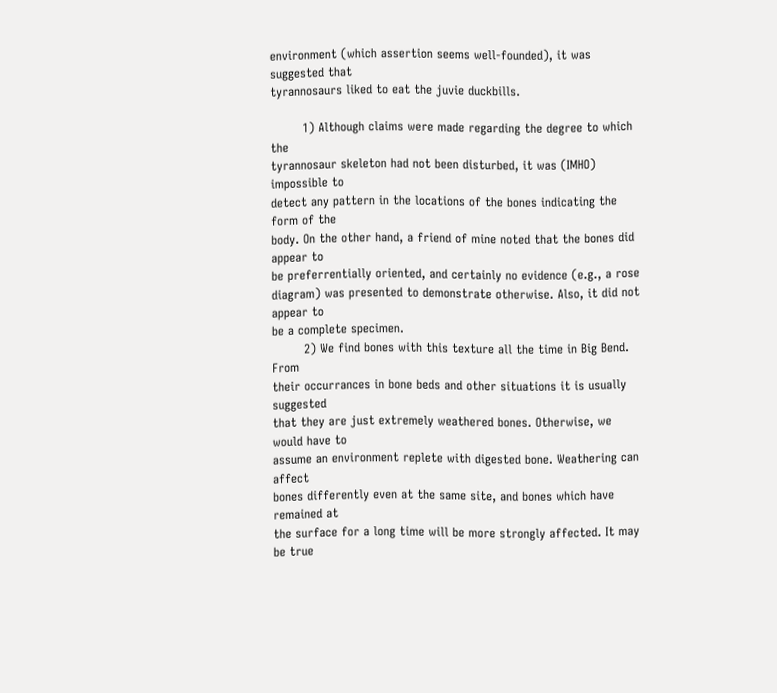environment (which assertion seems well-founded), it was suggested that
tyrannosaurs liked to eat the juvie duckbills.

        1) Although claims were made regarding the degree to which the
tyrannosaur skeleton had not been disturbed, it was (IMHO) impossible to
detect any pattern in the locations of the bones indicating the form of the
body. On the other hand, a friend of mine noted that the bones did appear to
be preferrentially oriented, and certainly no evidence (e.g., a rose
diagram) was presented to demonstrate otherwise. Also, it did not appear to
be a complete specimen.
        2) We find bones with this texture all the time in Big Bend. From
their occurrances in bone beds and other situations it is usually suggested
that they are just extremely weathered bones. Otherwise, we would have to
assume an environment replete with digested bone. Weathering can affect
bones differently even at the same site, and bones which have remained at
the surface for a long time will be more strongly affected. It may be true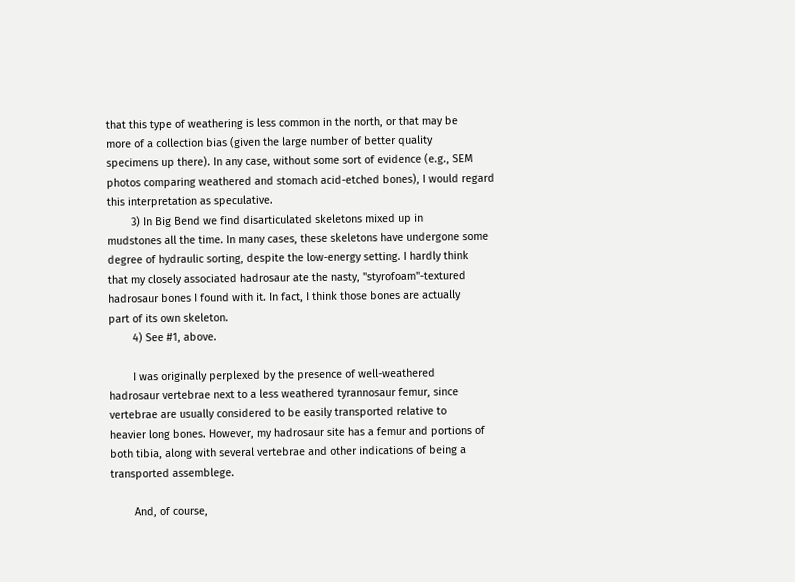that this type of weathering is less common in the north, or that may be
more of a collection bias (given the large number of better quality
specimens up there). In any case, without some sort of evidence (e.g., SEM
photos comparing weathered and stomach acid-etched bones), I would regard
this interpretation as speculative.
        3) In Big Bend we find disarticulated skeletons mixed up in
mudstones all the time. In many cases, these skeletons have undergone some
degree of hydraulic sorting, despite the low-energy setting. I hardly think
that my closely associated hadrosaur ate the nasty, "styrofoam"-textured
hadrosaur bones I found with it. In fact, I think those bones are actually
part of its own skeleton.
        4) See #1, above.

        I was originally perplexed by the presence of well-weathered
hadrosaur vertebrae next to a less weathered tyrannosaur femur, since
vertebrae are usually considered to be easily transported relative to
heavier long bones. However, my hadrosaur site has a femur and portions of
both tibia, along with several vertebrae and other indications of being a
transported assemblege.

        And, of course,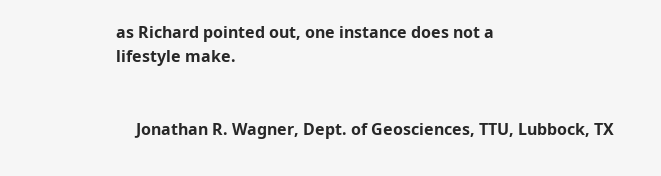as Richard pointed out, one instance does not a
lifestyle make.


     Jonathan R. Wagner, Dept. of Geosciences, TTU, Lubbock, TX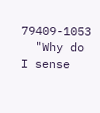79409-1053
  "Why do I sense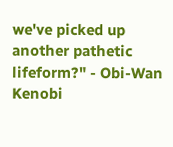we've picked up another pathetic lifeform?" - Obi-Wan Kenobi